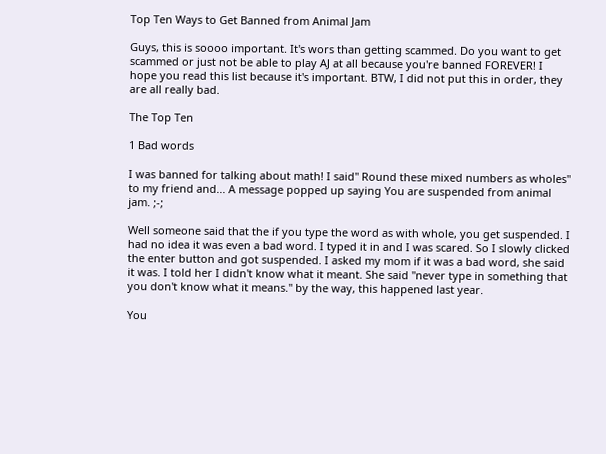Top Ten Ways to Get Banned from Animal Jam

Guys, this is soooo important. It's wors than getting scammed. Do you want to get scammed or just not be able to play AJ at all because you're banned FOREVER! I hope you read this list because it's important. BTW, I did not put this in order, they are all really bad.

The Top Ten

1 Bad words

I was banned for talking about math! I said" Round these mixed numbers as wholes" to my friend and... A message popped up saying You are suspended from animal jam. ;-;

Well someone said that the if you type the word as with whole, you get suspended. I had no idea it was even a bad word. I typed it in and I was scared. So I slowly clicked the enter button and got suspended. I asked my mom if it was a bad word, she said it was. I told her I didn't know what it meant. She said ''never type in something that you don't know what it means.'' by the way, this happened last year.

You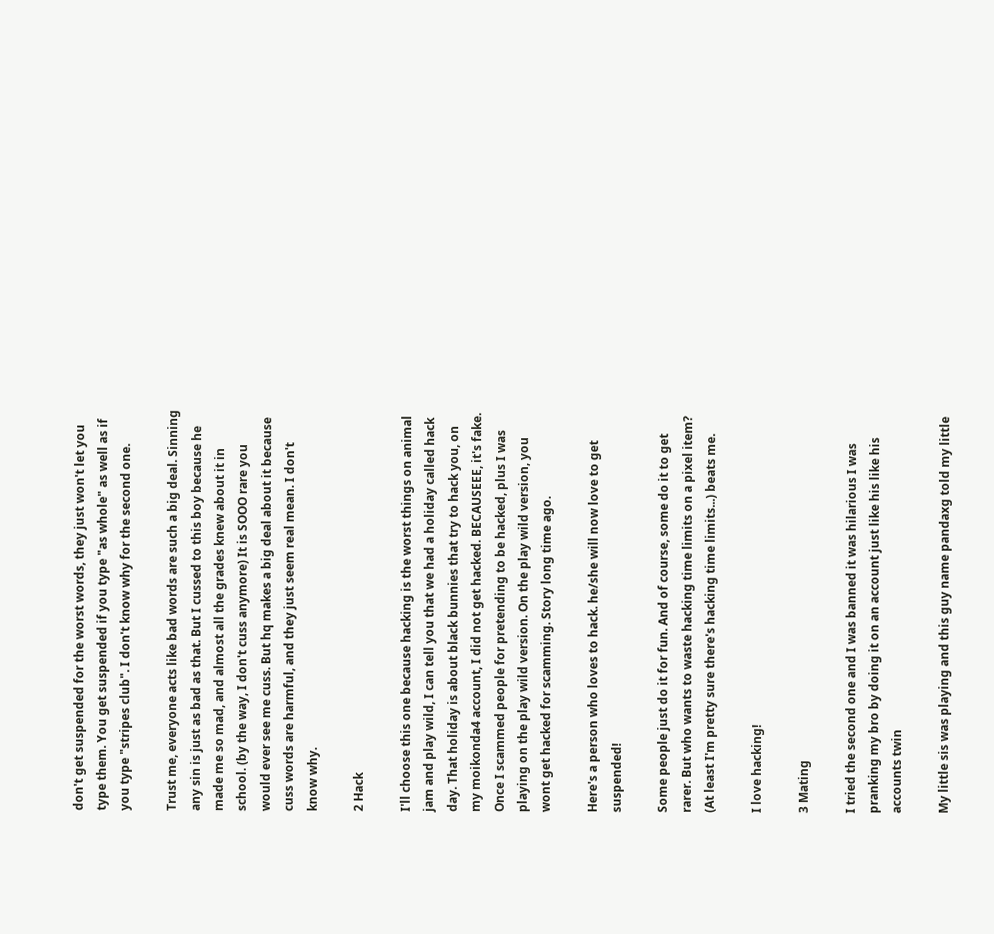don't get suspended for the worst words, they just won't let you type them. You get suspended if you type "as whole" as well as if you type "stripes club". I don't know why for the second one.

Trust me, everyone acts like bad words are such a big deal. Sinning any sin is just as bad as that. But I cussed to this boy because he made me so mad, and almost all the grades knew about it in school. (by the way, I don't cuss anymore) It is SOOO rare you would ever see me cuss. But hq makes a big deal about it because cuss words are harmful, and they just seem real mean. I don't know why.

2 Hack

I'll choose this one because hacking is the worst things on animal jam and play wild, I can tell you that we had a holiday called hack day. That holiday is about black bunnies that try to hack you, on my moikonda4 account, I did not get hacked. BECAUSEEE, it's fake. Once I scammed people for pretending to be hacked, plus I was playing on the play wild version. On the play wild version, you wont get hacked for scamming. Story long time ago.

Here's a person who loves to hack. he/she will now love to get suspended!

Some people just do it for fun. And of course, some do it to get rarer. But who wants to waste hacking time limits on a pixel item? (At least I'm pretty sure there's hacking time limits...) beats me.

I love hacking!

3 Mating

I tried the second one and I was banned it was hilarious I was pranking my bro by doing it on an account just like his like his accounts twin

My little sis was playing and this guy name pandaxg told my little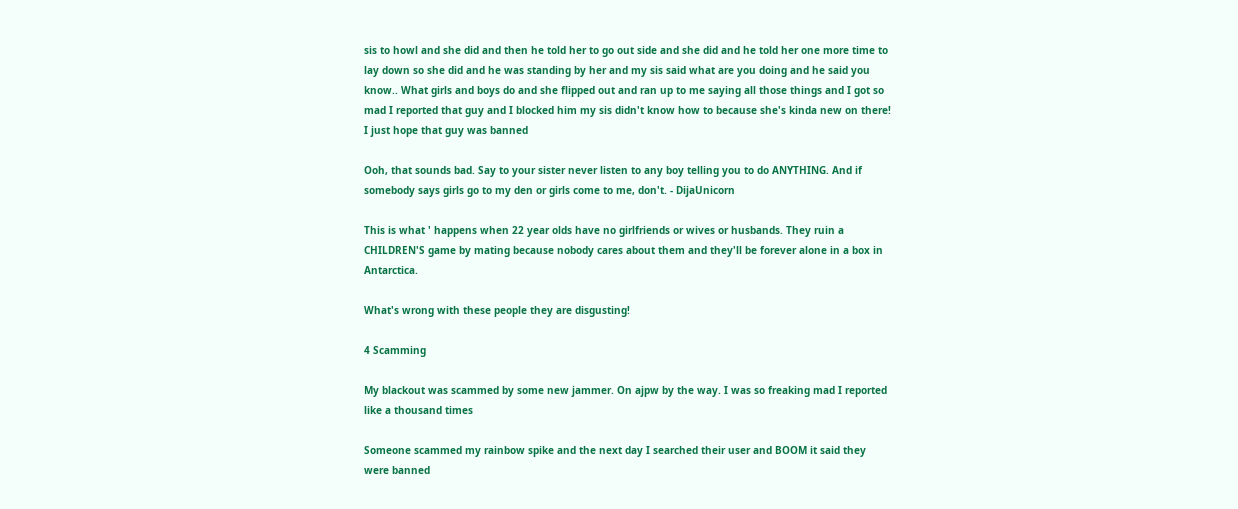sis to howl and she did and then he told her to go out side and she did and he told her one more time to lay down so she did and he was standing by her and my sis said what are you doing and he said you know.. What girls and boys do and she flipped out and ran up to me saying all those things and I got so mad I reported that guy and I blocked him my sis didn't know how to because she's kinda new on there! I just hope that guy was banned

Ooh, that sounds bad. Say to your sister never listen to any boy telling you to do ANYTHING. And if somebody says girls go to my den or girls come to me, don't. - DijaUnicorn

This is what ' happens when 22 year olds have no girlfriends or wives or husbands. They ruin a CHILDREN'S game by mating because nobody cares about them and they'll be forever alone in a box in Antarctica.

What's wrong with these people they are disgusting!

4 Scamming

My blackout was scammed by some new jammer. On ajpw by the way. I was so freaking mad I reported like a thousand times

Someone scammed my rainbow spike and the next day I searched their user and BOOM it said they were banned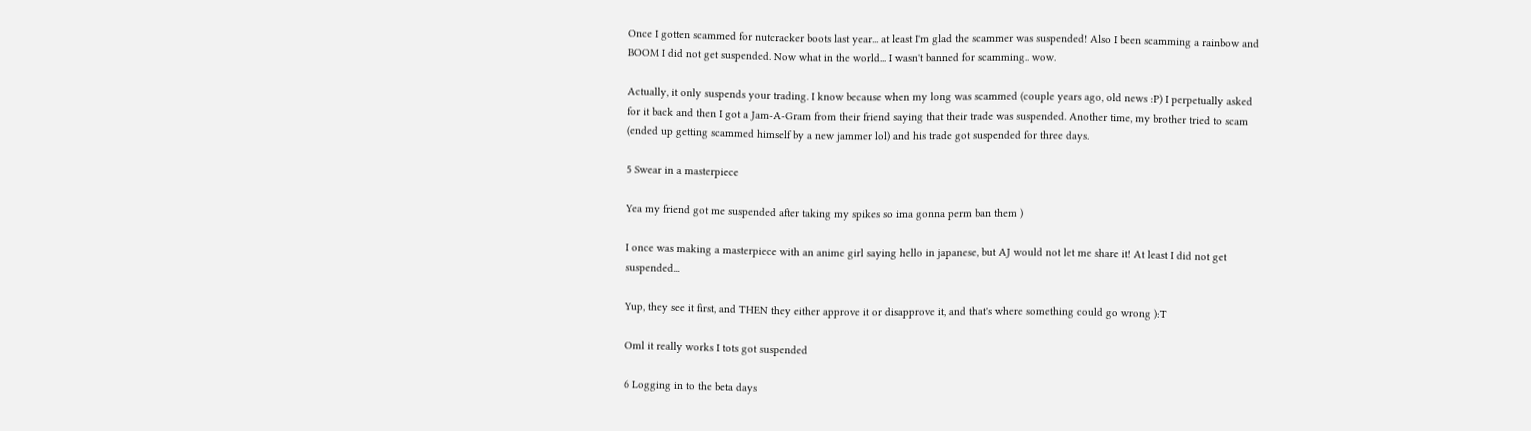Once I gotten scammed for nutcracker boots last year... at least I'm glad the scammer was suspended! Also I been scamming a rainbow and BOOM I did not get suspended. Now what in the world... I wasn't banned for scamming.. wow.

Actually, it only suspends your trading. I know because when my long was scammed (couple years ago, old news :P) I perpetually asked for it back and then I got a Jam-A-Gram from their friend saying that their trade was suspended. Another time, my brother tried to scam (ended up getting scammed himself by a new jammer lol) and his trade got suspended for three days.

5 Swear in a masterpiece

Yea my friend got me suspended after taking my spikes so ima gonna perm ban them )

I once was making a masterpiece with an anime girl saying hello in japanese, but AJ would not let me share it! At least I did not get suspended...

Yup, they see it first, and THEN they either approve it or disapprove it, and that's where something could go wrong ):T

Oml it really works I tots got suspended

6 Logging in to the beta days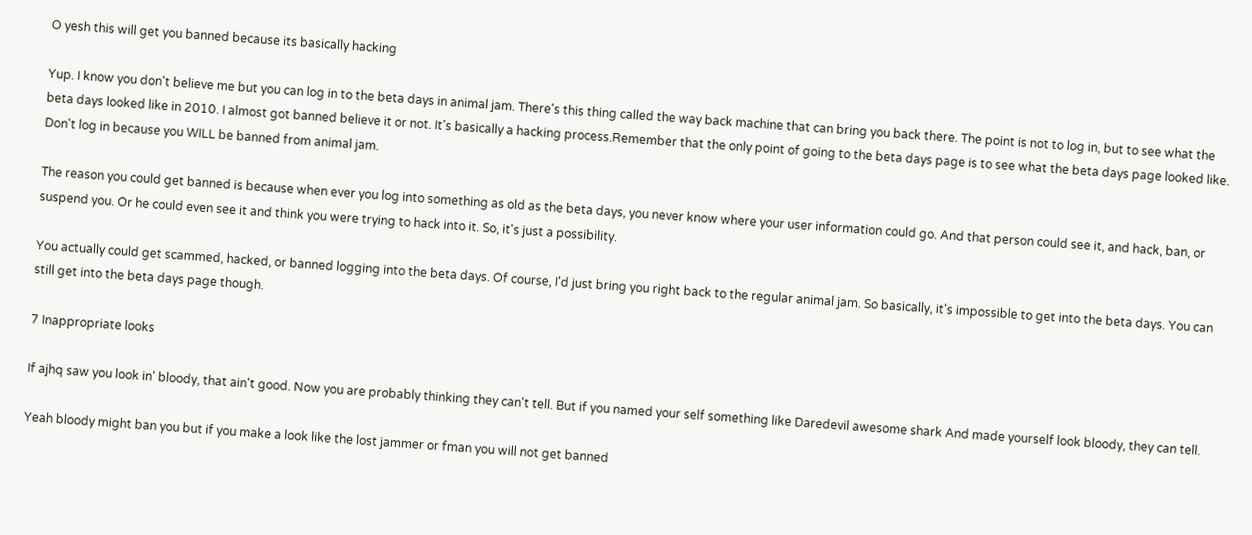O yesh this will get you banned because its basically hacking

Yup. I know you don't believe me but you can log in to the beta days in animal jam. There's this thing called the way back machine that can bring you back there. The point is not to log in, but to see what the beta days looked like in 2010. I almost got banned believe it or not. It's basically a hacking process.Remember that the only point of going to the beta days page is to see what the beta days page looked like. Don't log in because you WILL be banned from animal jam.

The reason you could get banned is because when ever you log into something as old as the beta days, you never know where your user information could go. And that person could see it, and hack, ban, or suspend you. Or he could even see it and think you were trying to hack into it. So, it's just a possibility.

You actually could get scammed, hacked, or banned logging into the beta days. Of course, I'd just bring you right back to the regular animal jam. So basically, it's impossible to get into the beta days. You can still get into the beta days page though.

7 Inappropriate looks

If ajhq saw you look in' bloody, that ain't good. Now you are probably thinking they can't tell. But if you named your self something like Daredevil awesome shark And made yourself look bloody, they can tell.

Yeah bloody might ban you but if you make a look like the lost jammer or fman you will not get banned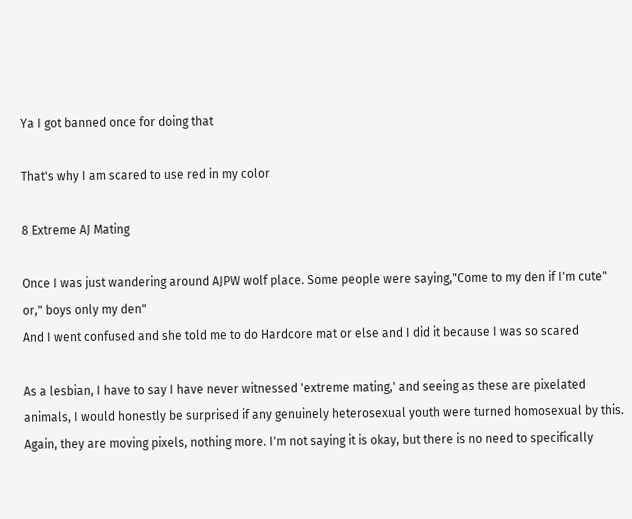Ya I got banned once for doing that

That's why I am scared to use red in my color

8 Extreme AJ Mating

Once I was just wandering around AJPW wolf place. Some people were saying,"Come to my den if I'm cute" or," boys only my den"
And I went confused and she told me to do Hardcore mat or else and I did it because I was so scared

As a lesbian, I have to say I have never witnessed 'extreme mating,' and seeing as these are pixelated animals, I would honestly be surprised if any genuinely heterosexual youth were turned homosexual by this. Again, they are moving pixels, nothing more. I'm not saying it is okay, but there is no need to specifically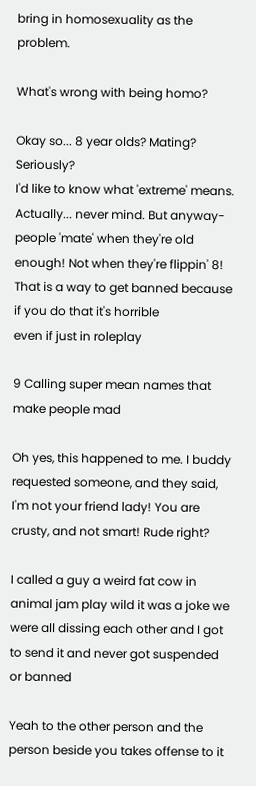bring in homosexuality as the problem.

What's wrong with being homo?

Okay so... 8 year olds? Mating? Seriously?
I'd like to know what 'extreme' means. Actually... never mind. But anyway- people 'mate' when they're old enough! Not when they're flippin' 8!
That is a way to get banned because if you do that it's horrible
even if just in roleplay

9 Calling super mean names that make people mad

Oh yes, this happened to me. I buddy requested someone, and they said, I'm not your friend lady! You are crusty, and not smart! Rude right?

I called a guy a weird fat cow in animal jam play wild it was a joke we were all dissing each other and I got to send it and never got suspended or banned

Yeah to the other person and the person beside you takes offense to it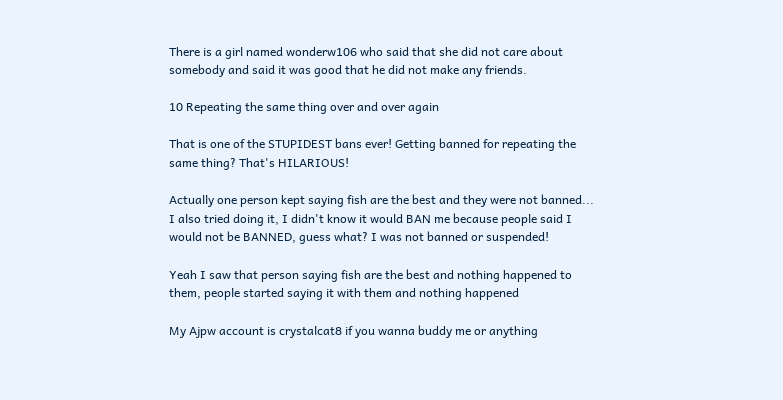There is a girl named wonderw106 who said that she did not care about somebody and said it was good that he did not make any friends.

10 Repeating the same thing over and over again

That is one of the STUPIDEST bans ever! Getting banned for repeating the same thing? That's HILARIOUS!

Actually one person kept saying fish are the best and they were not banned... I also tried doing it, I didn't know it would BAN me because people said I would not be BANNED, guess what? I was not banned or suspended!

Yeah I saw that person saying fish are the best and nothing happened to them, people started saying it with them and nothing happened

My Ajpw account is crystalcat8 if you wanna buddy me or anything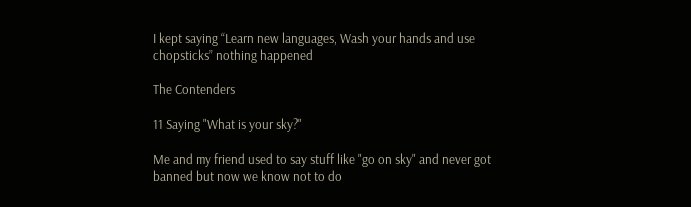I kept saying “Learn new languages, Wash your hands and use chopsticks” nothing happened

The Contenders

11 Saying "What is your sky?"

Me and my friend used to say stuff like "go on sky" and never got banned but now we know not to do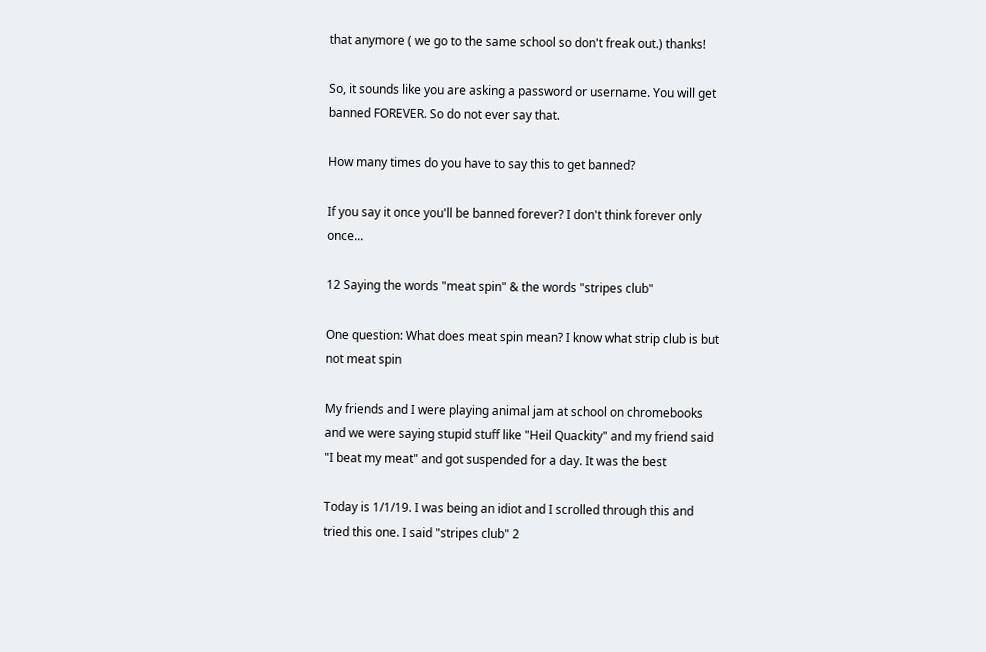that anymore ( we go to the same school so don't freak out.) thanks!

So, it sounds like you are asking a password or username. You will get banned FOREVER. So do not ever say that.

How many times do you have to say this to get banned?

If you say it once you'll be banned forever? I don't think forever only once...

12 Saying the words "meat spin" & the words "stripes club"

One question: What does meat spin mean? I know what strip club is but not meat spin

My friends and I were playing animal jam at school on chromebooks and we were saying stupid stuff like "Heil Quackity" and my friend said "I beat my meat" and got suspended for a day. It was the best

Today is 1/1/19. I was being an idiot and I scrolled through this and tried this one. I said "stripes club" 2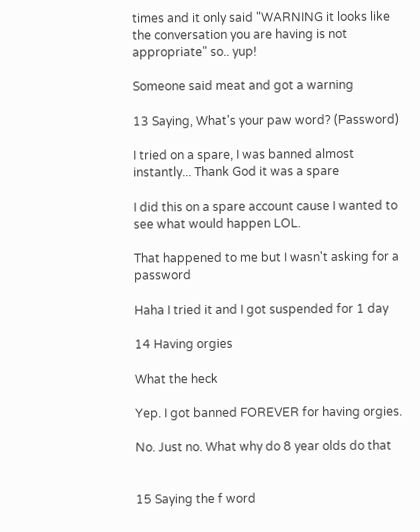times and it only said "WARNING it looks like the conversation you are having is not appropriate" so.. yup!

Someone said meat and got a warning

13 Saying, What's your paw word? (Password)

I tried on a spare, I was banned almost instantly... Thank God it was a spare

I did this on a spare account cause I wanted to see what would happen LOL.

That happened to me but I wasn't asking for a password

Haha I tried it and I got suspended for 1 day

14 Having orgies

What the heck

Yep. I got banned FOREVER for having orgies.

No. Just no. What why do 8 year olds do that


15 Saying the f word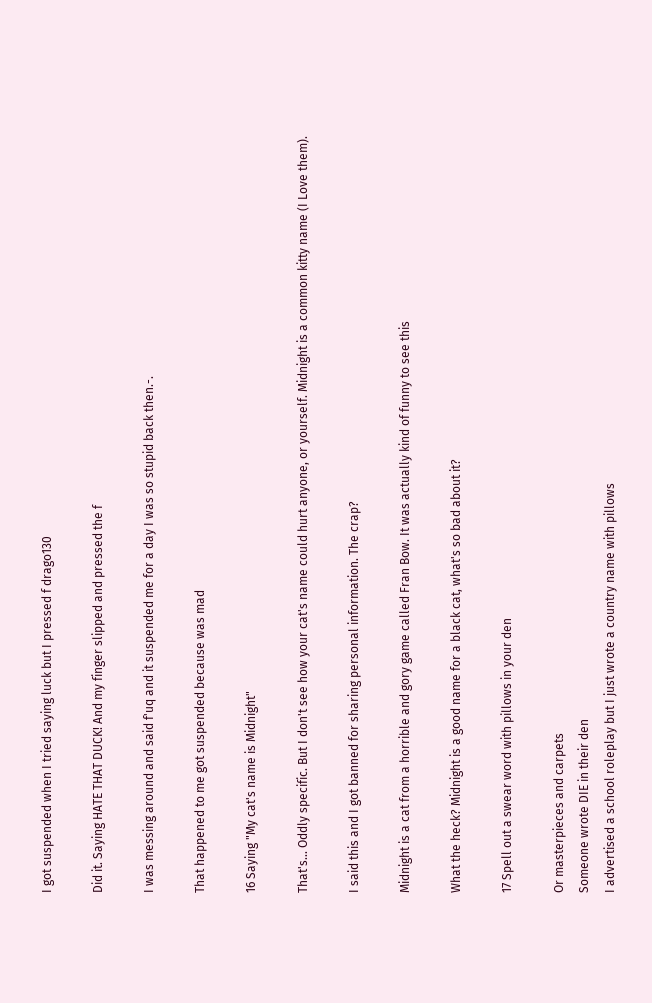I got suspended when I tried saying luck but I pressed f drago130

Did it. Saying HATE THAT DUCK! And my finger slipped and pressed the f

I was messing around and said f'uq and it suspended me for a day I was so stupid back then.-.

That happened to me got suspended because was mad

16 Saying "My cat's name is Midnight"

That's... Oddly specific. But I don't see how your cat's name could hurt anyone, or yourself. Midnight is a common kitty name (I Love them).

I said this and I got banned for sharing personal information. The crap?

Midnight is a cat from a horrible and gory game called Fran Bow. It was actually kind of funny to see this

What the heck? Midnight is a good name for a black cat, what's so bad about it?

17 Spell out a swear word with pillows in your den

Or masterpieces and carpets
Someone wrote DIE in their den
I advertised a school roleplay but I just wrote a country name with pillows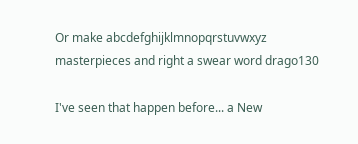Or make abcdefghijklmnopqrstuvwxyz masterpieces and right a swear word drago130

I've seen that happen before... a New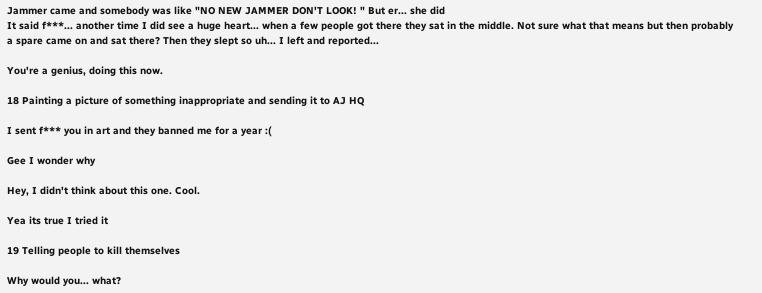Jammer came and somebody was like "NO NEW JAMMER DON'T LOOK! " But er... she did
It said f***... another time I did see a huge heart... when a few people got there they sat in the middle. Not sure what that means but then probably a spare came on and sat there? Then they slept so uh... I left and reported...

You're a genius, doing this now.

18 Painting a picture of something inappropriate and sending it to AJ HQ

I sent f*** you in art and they banned me for a year :(

Gee I wonder why

Hey, I didn't think about this one. Cool.

Yea its true I tried it

19 Telling people to kill themselves

Why would you... what?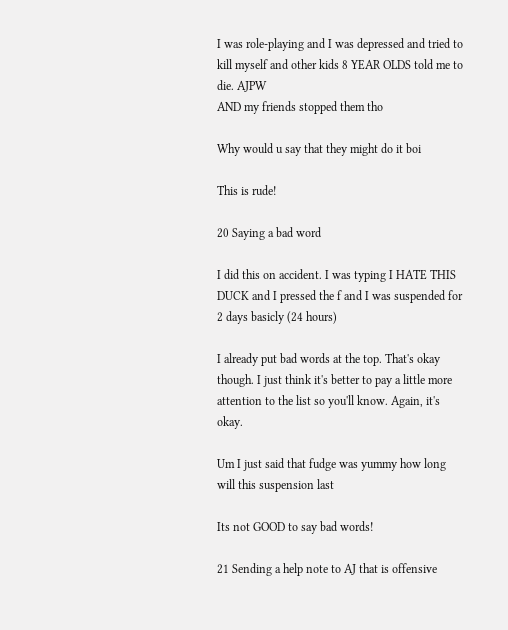I was role-playing and I was depressed and tried to kill myself and other kids 8 YEAR OLDS told me to die. AJPW
AND my friends stopped them tho

Why would u say that they might do it boi

This is rude!

20 Saying a bad word

I did this on accident. I was typing I HATE THIS DUCK and I pressed the f and I was suspended for 2 days basicly (24 hours)

I already put bad words at the top. That's okay though. I just think it's better to pay a little more attention to the list so you'll know. Again, it's okay.

Um I just said that fudge was yummy how long will this suspension last

Its not GOOD to say bad words!

21 Sending a help note to AJ that is offensive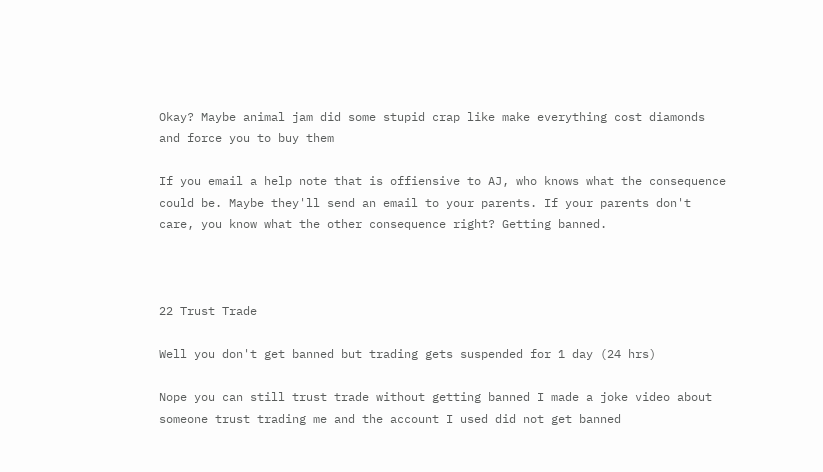Okay? Maybe animal jam did some stupid crap like make everything cost diamonds and force you to buy them

If you email a help note that is offiensive to AJ, who knows what the consequence could be. Maybe they'll send an email to your parents. If your parents don't care, you know what the other consequence right? Getting banned.



22 Trust Trade

Well you don't get banned but trading gets suspended for 1 day (24 hrs)

Nope you can still trust trade without getting banned I made a joke video about someone trust trading me and the account I used did not get banned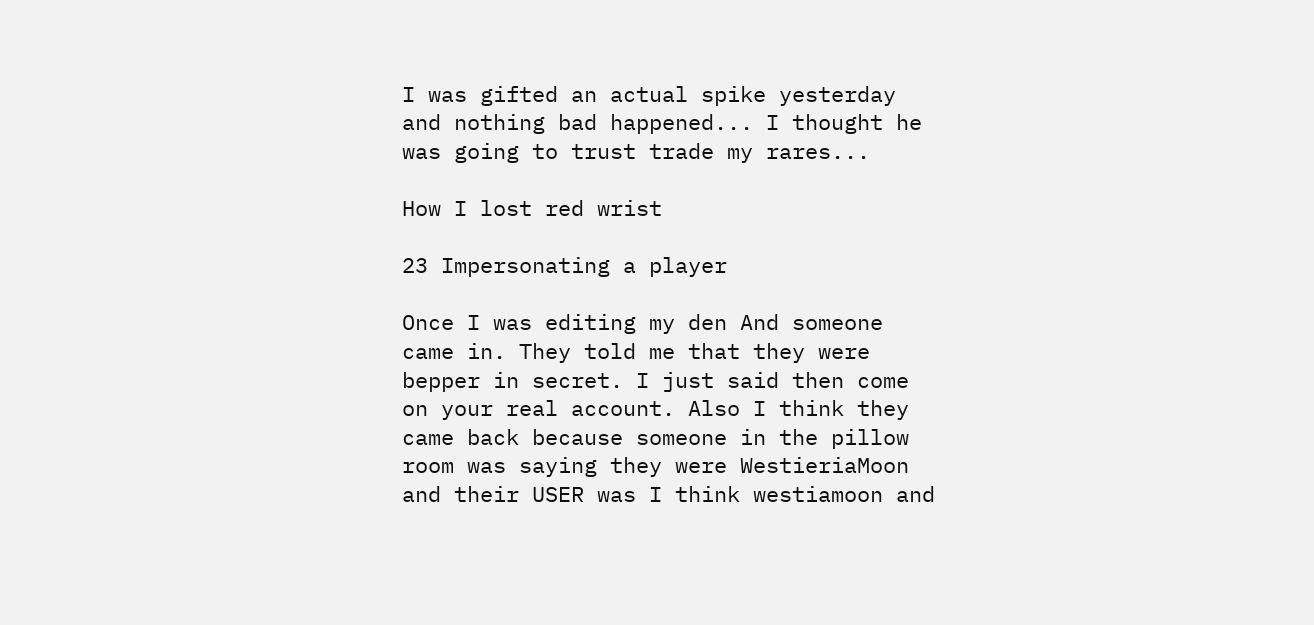I was gifted an actual spike yesterday and nothing bad happened... I thought he was going to trust trade my rares...

How I lost red wrist

23 Impersonating a player

Once I was editing my den And someone came in. They told me that they were bepper in secret. I just said then come on your real account. Also I think they came back because someone in the pillow room was saying they were WestieriaMoon and their USER was I think westiamoon and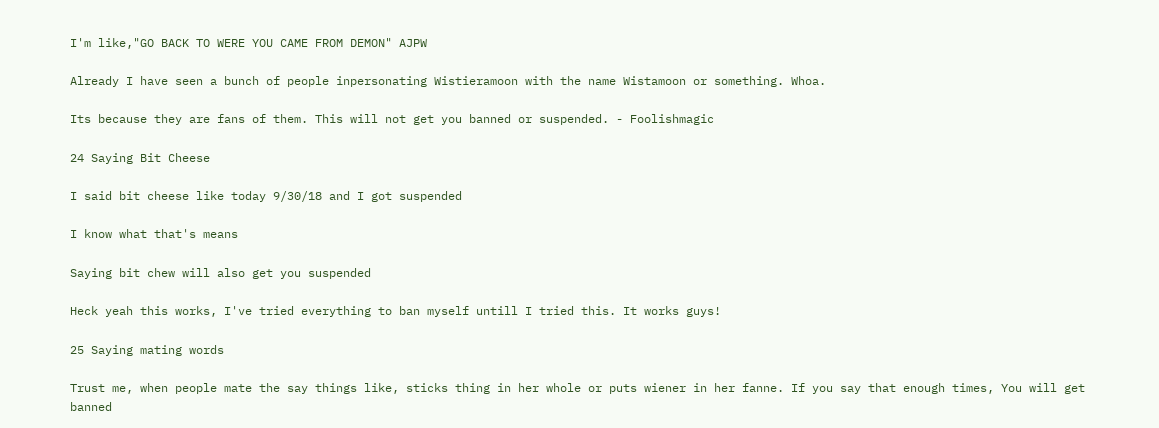I'm like,"GO BACK TO WERE YOU CAME FROM DEMON" AJPW

Already I have seen a bunch of people inpersonating Wistieramoon with the name Wistamoon or something. Whoa.

Its because they are fans of them. This will not get you banned or suspended. - Foolishmagic

24 Saying Bit Cheese

I said bit cheese like today 9/30/18 and I got suspended

I know what that's means

Saying bit chew will also get you suspended

Heck yeah this works, I've tried everything to ban myself untill I tried this. It works guys!

25 Saying mating words

Trust me, when people mate the say things like, sticks thing in her whole or puts wiener in her fanne. If you say that enough times, You will get banned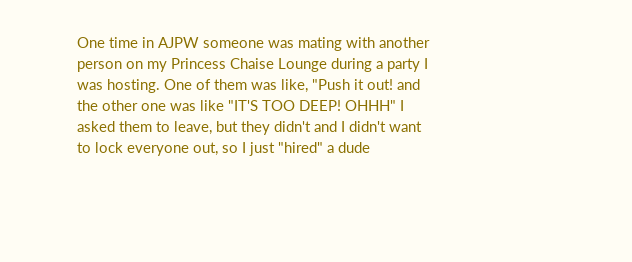One time in AJPW someone was mating with another person on my Princess Chaise Lounge during a party I was hosting. One of them was like, "Push it out! and the other one was like "IT'S TOO DEEP! OHHH" I asked them to leave, but they didn't and I didn't want to lock everyone out, so I just "hired" a dude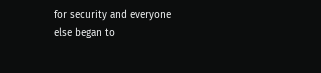for security and everyone else began to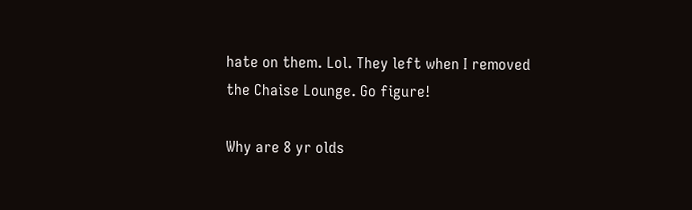hate on them. Lol. They left when I removed the Chaise Lounge. Go figure!

Why are 8 yr olds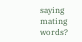saying mating words?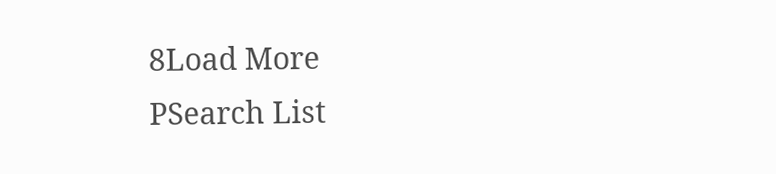8Load More
PSearch List